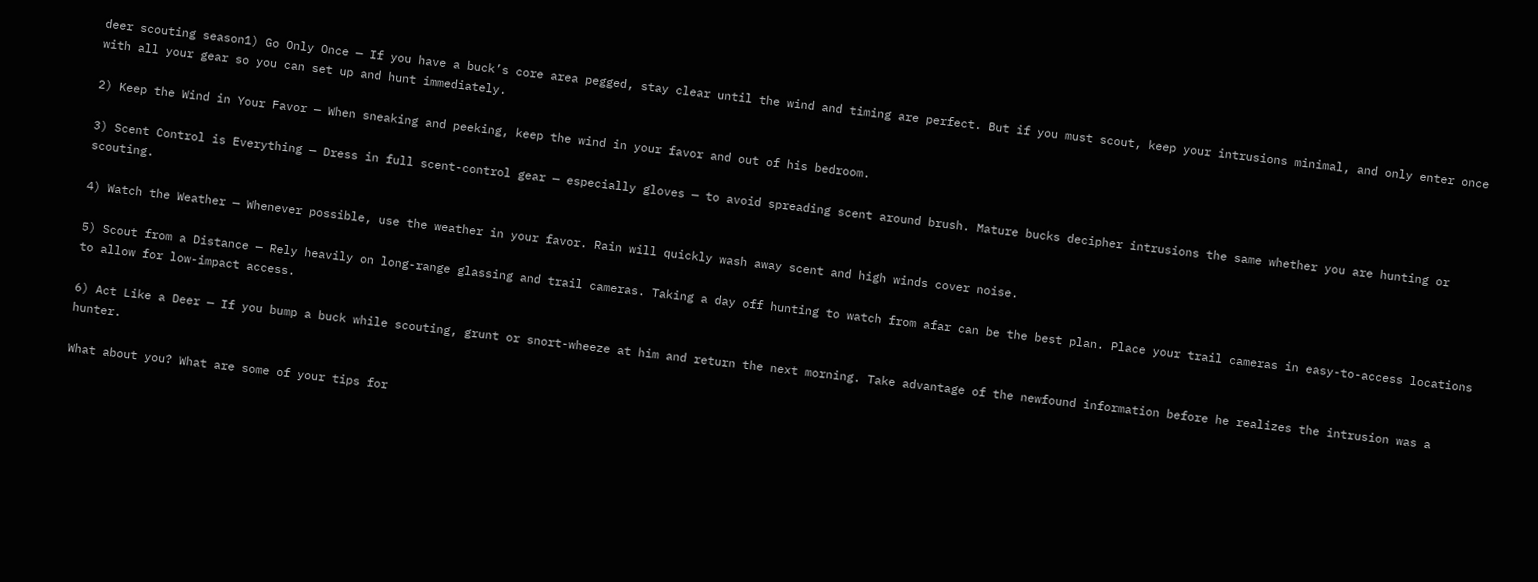deer scouting season1) Go Only Once — If you have a buck’s core area pegged, stay clear until the wind and timing are perfect. But if you must scout, keep your intrusions minimal, and only enter once with all your gear so you can set up and hunt immediately.

2) Keep the Wind in Your Favor — When sneaking and peeking, keep the wind in your favor and out of his bedroom.

3) Scent Control is Everything — Dress in full scent-control gear — especially gloves — to avoid spreading scent around brush. Mature bucks decipher intrusions the same whether you are hunting or scouting.

4) Watch the Weather — Whenever possible, use the weather in your favor. Rain will quickly wash away scent and high winds cover noise.

5) Scout from a Distance — Rely heavily on long-range glassing and trail cameras. Taking a day off hunting to watch from afar can be the best plan. Place your trail cameras in easy-to-access locations to allow for low-impact access.

6) Act Like a Deer — If you bump a buck while scouting, grunt or snort-wheeze at him and return the next morning. Take advantage of the newfound information before he realizes the intrusion was a hunter.

What about you? What are some of your tips for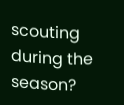scouting during the season?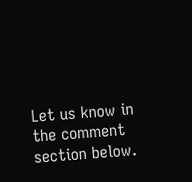Let us know in the comment section below.